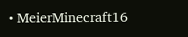• MeierMinecraft16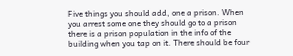Five things you should add, one a prison. When you arrest some one they should go to a prison there is a prison population in the info of the building when you tap on it. There should be four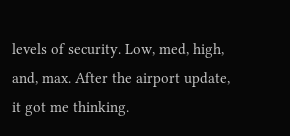levels of security. Low, med, high, and, max. After the airport update, it got me thinking.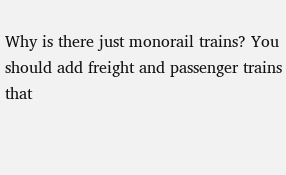Why is there just monorail trains? You should add freight and passenger trains that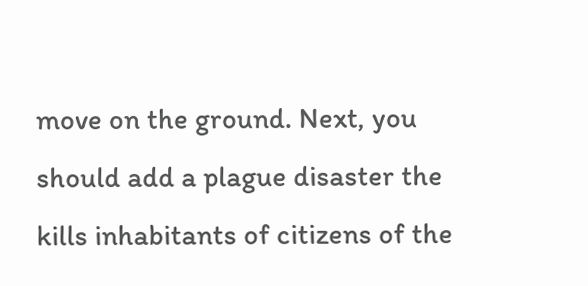move on the ground. Next, you should add a plague disaster the kills inhabitants of citizens of the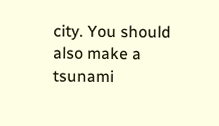city. You should also make a tsunami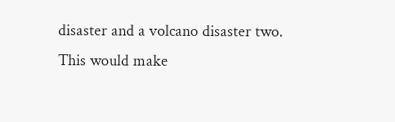disaster and a volcano disaster two. This would make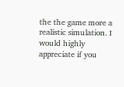the the game more a realistic simulation. I would highly appreciate if you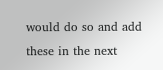would do so and add these in the next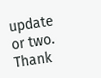update or two. Thank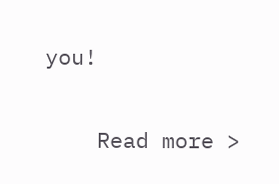you!

    Read more >